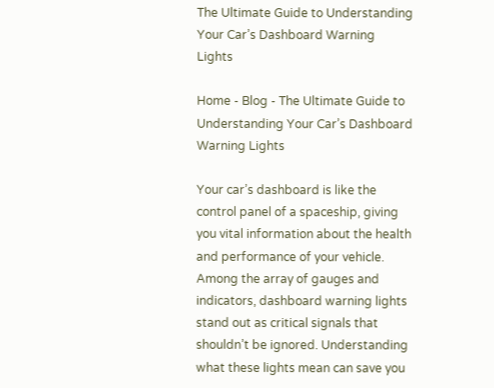The Ultimate Guide to Understanding Your Car’s Dashboard Warning Lights

Home - Blog - The Ultimate Guide to Understanding Your Car’s Dashboard Warning Lights

Your car’s dashboard is like the control panel of a spaceship, giving you vital information about the health and performance of your vehicle. Among the array of gauges and indicators, dashboard warning lights stand out as critical signals that shouldn’t be ignored. Understanding what these lights mean can save you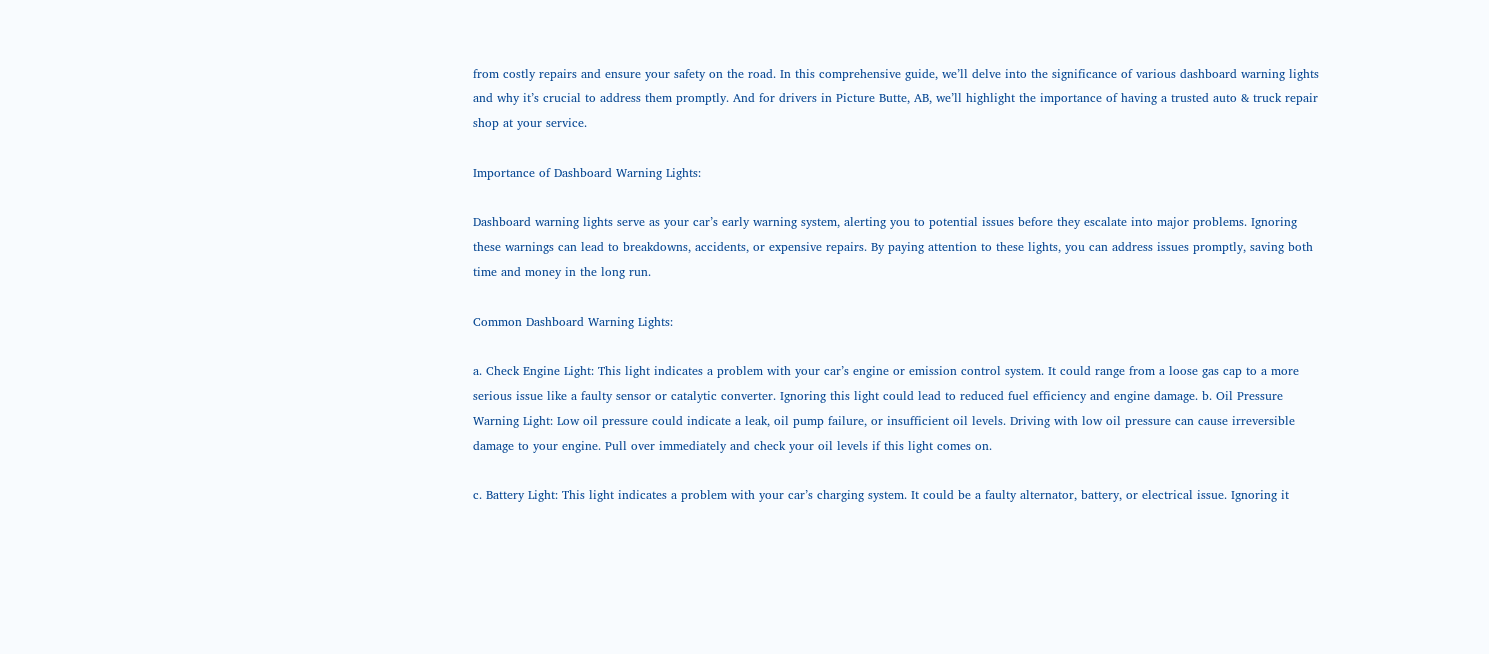from costly repairs and ensure your safety on the road. In this comprehensive guide, we’ll delve into the significance of various dashboard warning lights and why it’s crucial to address them promptly. And for drivers in Picture Butte, AB, we’ll highlight the importance of having a trusted auto & truck repair shop at your service.

Importance of Dashboard Warning Lights:

Dashboard warning lights serve as your car’s early warning system, alerting you to potential issues before they escalate into major problems. Ignoring these warnings can lead to breakdowns, accidents, or expensive repairs. By paying attention to these lights, you can address issues promptly, saving both time and money in the long run.

Common Dashboard Warning Lights:

a. Check Engine Light: This light indicates a problem with your car’s engine or emission control system. It could range from a loose gas cap to a more serious issue like a faulty sensor or catalytic converter. Ignoring this light could lead to reduced fuel efficiency and engine damage. b. Oil Pressure Warning Light: Low oil pressure could indicate a leak, oil pump failure, or insufficient oil levels. Driving with low oil pressure can cause irreversible damage to your engine. Pull over immediately and check your oil levels if this light comes on.

c. Battery Light: This light indicates a problem with your car’s charging system. It could be a faulty alternator, battery, or electrical issue. Ignoring it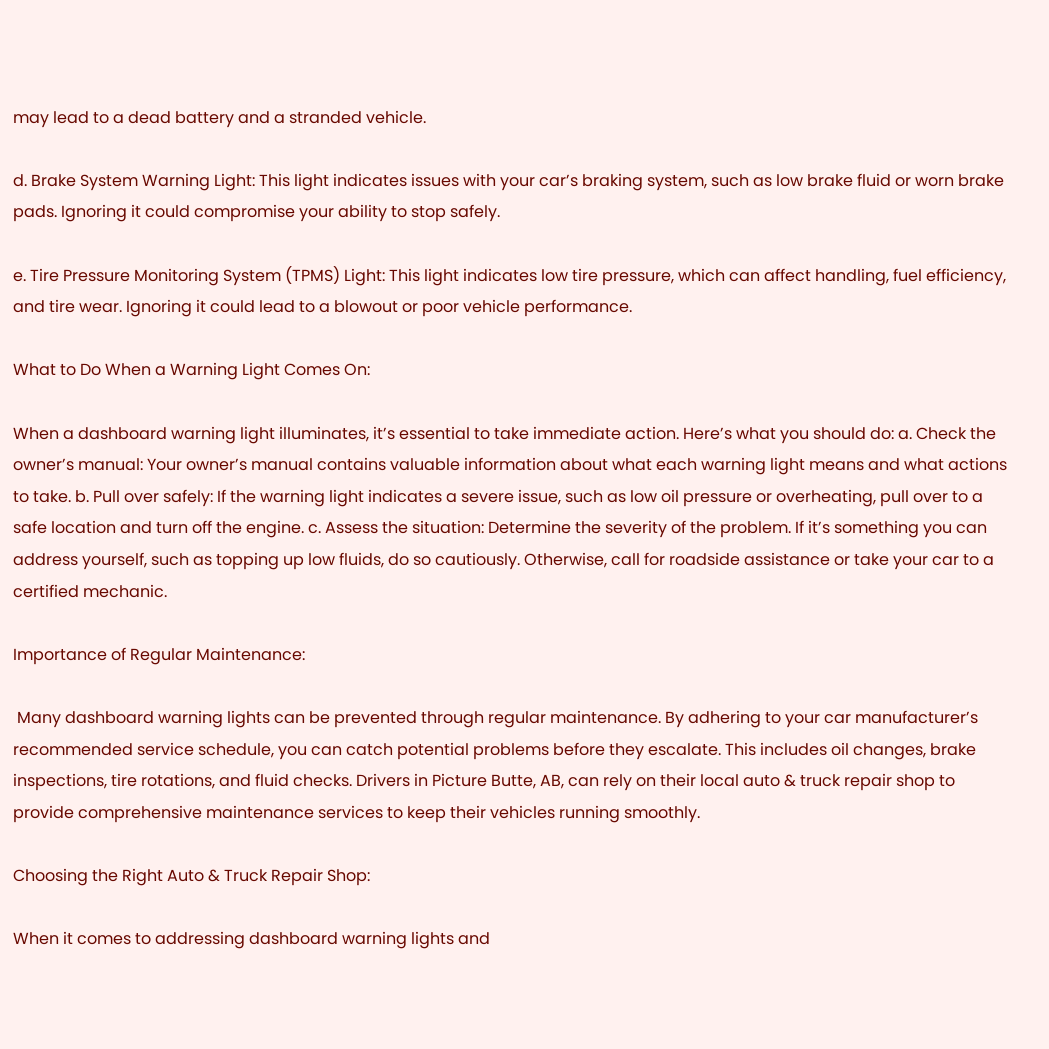may lead to a dead battery and a stranded vehicle.

d. Brake System Warning Light: This light indicates issues with your car’s braking system, such as low brake fluid or worn brake pads. Ignoring it could compromise your ability to stop safely.

e. Tire Pressure Monitoring System (TPMS) Light: This light indicates low tire pressure, which can affect handling, fuel efficiency, and tire wear. Ignoring it could lead to a blowout or poor vehicle performance.

What to Do When a Warning Light Comes On:

When a dashboard warning light illuminates, it’s essential to take immediate action. Here’s what you should do: a. Check the owner’s manual: Your owner’s manual contains valuable information about what each warning light means and what actions to take. b. Pull over safely: If the warning light indicates a severe issue, such as low oil pressure or overheating, pull over to a safe location and turn off the engine. c. Assess the situation: Determine the severity of the problem. If it’s something you can address yourself, such as topping up low fluids, do so cautiously. Otherwise, call for roadside assistance or take your car to a certified mechanic.

Importance of Regular Maintenance:

 Many dashboard warning lights can be prevented through regular maintenance. By adhering to your car manufacturer’s recommended service schedule, you can catch potential problems before they escalate. This includes oil changes, brake inspections, tire rotations, and fluid checks. Drivers in Picture Butte, AB, can rely on their local auto & truck repair shop to provide comprehensive maintenance services to keep their vehicles running smoothly.

Choosing the Right Auto & Truck Repair Shop:

When it comes to addressing dashboard warning lights and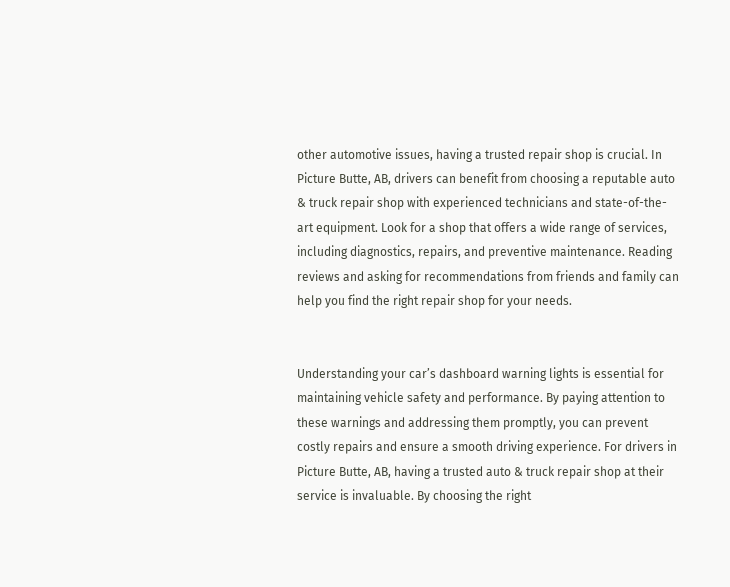other automotive issues, having a trusted repair shop is crucial. In Picture Butte, AB, drivers can benefit from choosing a reputable auto & truck repair shop with experienced technicians and state-of-the-art equipment. Look for a shop that offers a wide range of services, including diagnostics, repairs, and preventive maintenance. Reading reviews and asking for recommendations from friends and family can help you find the right repair shop for your needs.


Understanding your car’s dashboard warning lights is essential for maintaining vehicle safety and performance. By paying attention to these warnings and addressing them promptly, you can prevent costly repairs and ensure a smooth driving experience. For drivers in Picture Butte, AB, having a trusted auto & truck repair shop at their service is invaluable. By choosing the right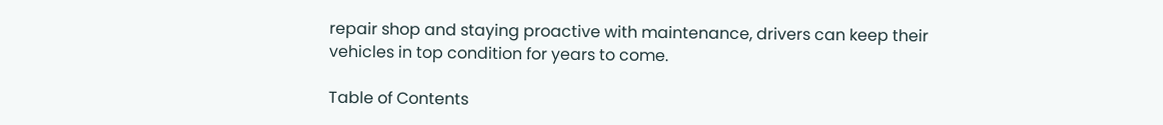repair shop and staying proactive with maintenance, drivers can keep their vehicles in top condition for years to come.

Table of Contents